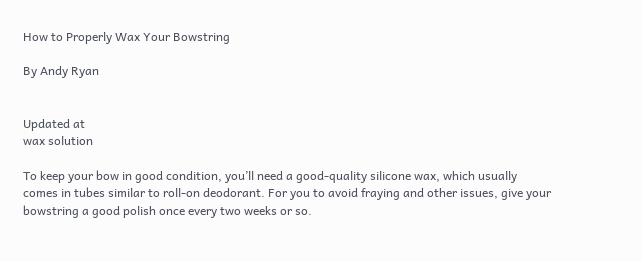How to Properly Wax Your Bowstring

By Andy Ryan


Updated at
wax solution

To keep your bow in good condition, you’ll need a good-quality silicone wax, which usually comes in tubes similar to roll-on deodorant. For you to avoid fraying and other issues, give your bowstring a good polish once every two weeks or so.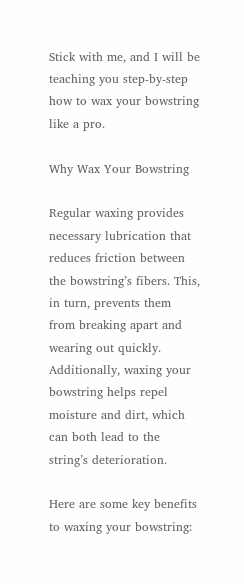Stick with me, and I will be teaching you step-by-step how to wax your bowstring like a pro.

Why Wax Your Bowstring

Regular waxing provides necessary lubrication that reduces friction between the bowstring’s fibers. This, in turn, prevents them from breaking apart and wearing out quickly. Additionally, waxing your bowstring helps repel moisture and dirt, which can both lead to the string’s deterioration.

Here are some key benefits to waxing your bowstring: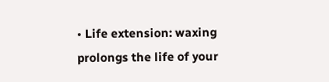• Life extension: waxing prolongs the life of your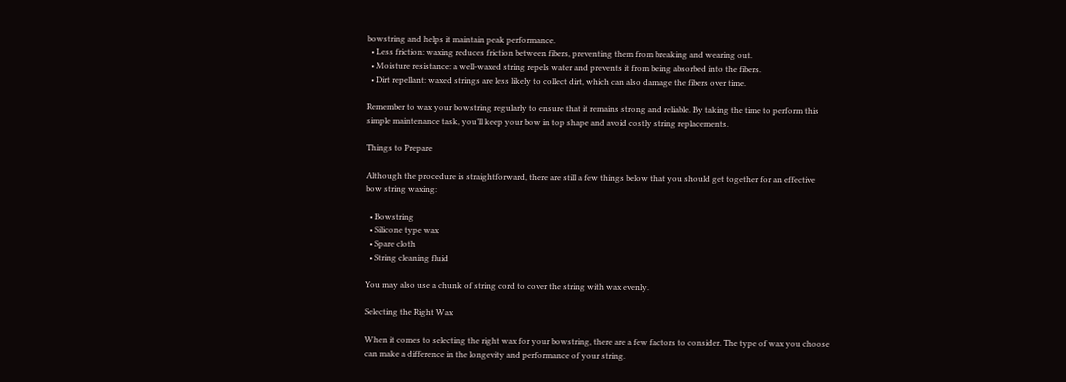bowstring and helps it maintain peak performance.
  • Less friction: waxing reduces friction between fibers, preventing them from breaking and wearing out.
  • Moisture resistance: a well-waxed string repels water and prevents it from being absorbed into the fibers.
  • Dirt repellant: waxed strings are less likely to collect dirt, which can also damage the fibers over time.

Remember to wax your bowstring regularly to ensure that it remains strong and reliable. By taking the time to perform this simple maintenance task, you’ll keep your bow in top shape and avoid costly string replacements.

Things to Prepare

Although the procedure is straightforward, there are still a few things below that you should get together for an effective bow string waxing:

  • Bowstring
  • Silicone type wax
  • Spare cloth
  • String cleaning fluid

You may also use a chunk of string cord to cover the string with wax evenly.

Selecting the Right Wax

When it comes to selecting the right wax for your bowstring, there are a few factors to consider. The type of wax you choose can make a difference in the longevity and performance of your string.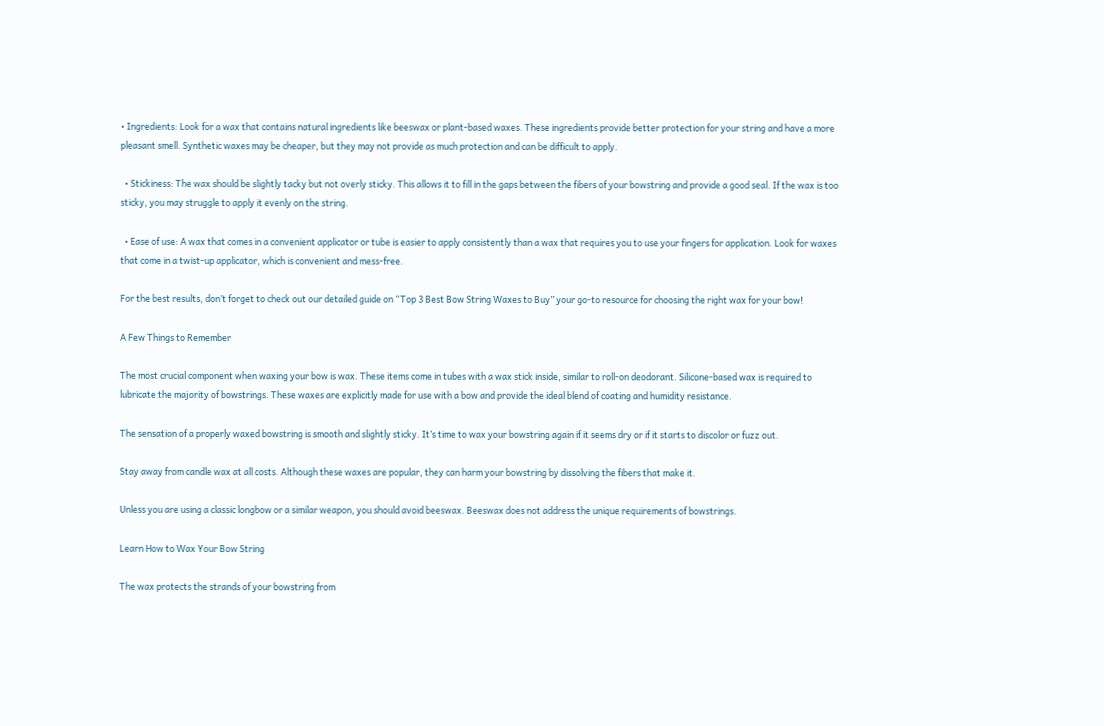• Ingredients: Look for a wax that contains natural ingredients like beeswax or plant-based waxes. These ingredients provide better protection for your string and have a more pleasant smell. Synthetic waxes may be cheaper, but they may not provide as much protection and can be difficult to apply.

  • Stickiness: The wax should be slightly tacky but not overly sticky. This allows it to fill in the gaps between the fibers of your bowstring and provide a good seal. If the wax is too sticky, you may struggle to apply it evenly on the string.

  • Ease of use: A wax that comes in a convenient applicator or tube is easier to apply consistently than a wax that requires you to use your fingers for application. Look for waxes that come in a twist-up applicator, which is convenient and mess-free.

For the best results, don’t forget to check out our detailed guide on “Top 3 Best Bow String Waxes to Buy” your go-to resource for choosing the right wax for your bow!

A Few Things to Remember

The most crucial component when waxing your bow is wax. These items come in tubes with a wax stick inside, similar to roll-on deodorant. Silicone-based wax is required to lubricate the majority of bowstrings. These waxes are explicitly made for use with a bow and provide the ideal blend of coating and humidity resistance.

The sensation of a properly waxed bowstring is smooth and slightly sticky. It’s time to wax your bowstring again if it seems dry or if it starts to discolor or fuzz out.

Stay away from candle wax at all costs. Although these waxes are popular, they can harm your bowstring by dissolving the fibers that make it.

Unless you are using a classic longbow or a similar weapon, you should avoid beeswax. Beeswax does not address the unique requirements of bowstrings.

Learn How to Wax Your Bow String

The wax protects the strands of your bowstring from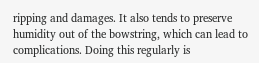ripping and damages. It also tends to preserve humidity out of the bowstring, which can lead to complications. Doing this regularly is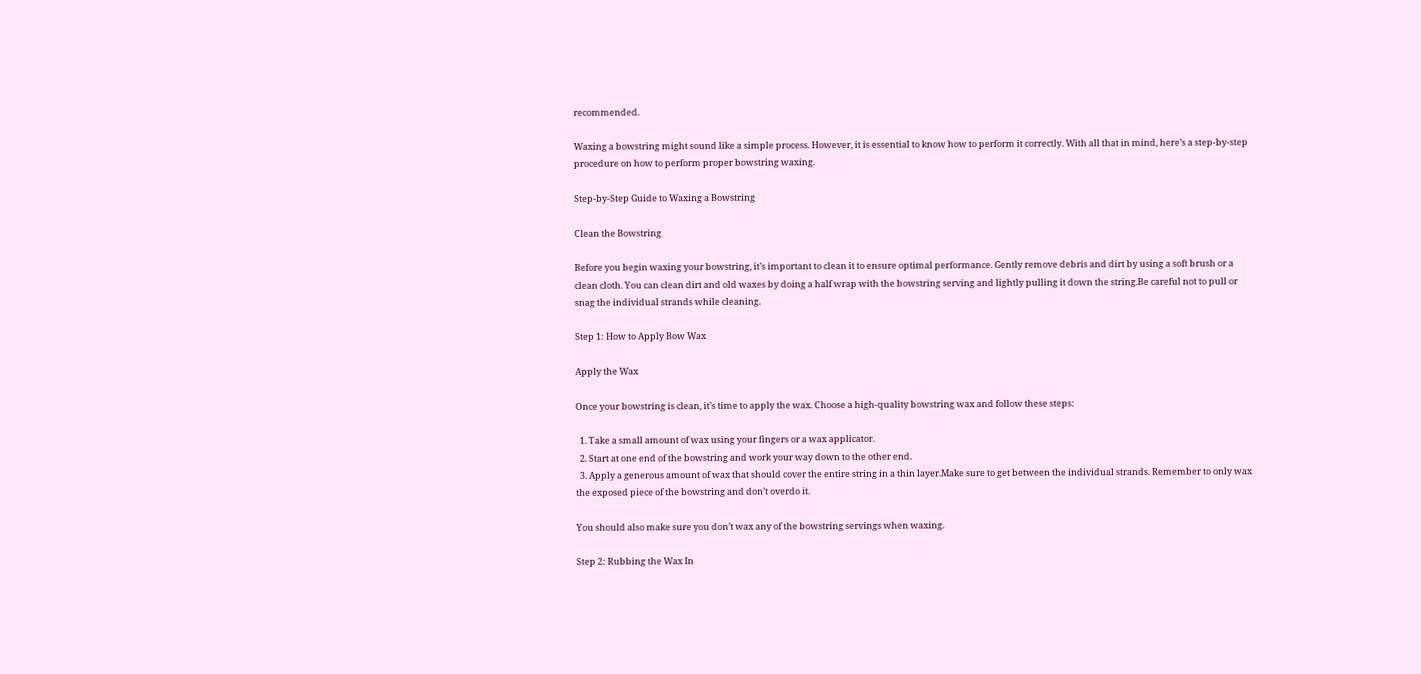recommended.

Waxing a bowstring might sound like a simple process. However, it is essential to know how to perform it correctly. With all that in mind, here’s a step-by-step procedure on how to perform proper bowstring waxing.

Step-by-Step Guide to Waxing a Bowstring

Clean the Bowstring

Before you begin waxing your bowstring, it’s important to clean it to ensure optimal performance. Gently remove debris and dirt by using a soft brush or a clean cloth. You can clean dirt and old waxes by doing a half wrap with the bowstring serving and lightly pulling it down the string.Be careful not to pull or snag the individual strands while cleaning.

Step 1: How to Apply Bow Wax

Apply the Wax

Once your bowstring is clean, it’s time to apply the wax. Choose a high-quality bowstring wax and follow these steps:

  1. Take a small amount of wax using your fingers or a wax applicator.
  2. Start at one end of the bowstring and work your way down to the other end.
  3. Apply a generous amount of wax that should cover the entire string in a thin layer.Make sure to get between the individual strands. Remember to only wax the exposed piece of the bowstring and don’t overdo it.

You should also make sure you don’t wax any of the bowstring servings when waxing.

Step 2: Rubbing the Wax In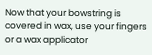Now that your bowstring is covered in wax, use your fingers or a wax applicator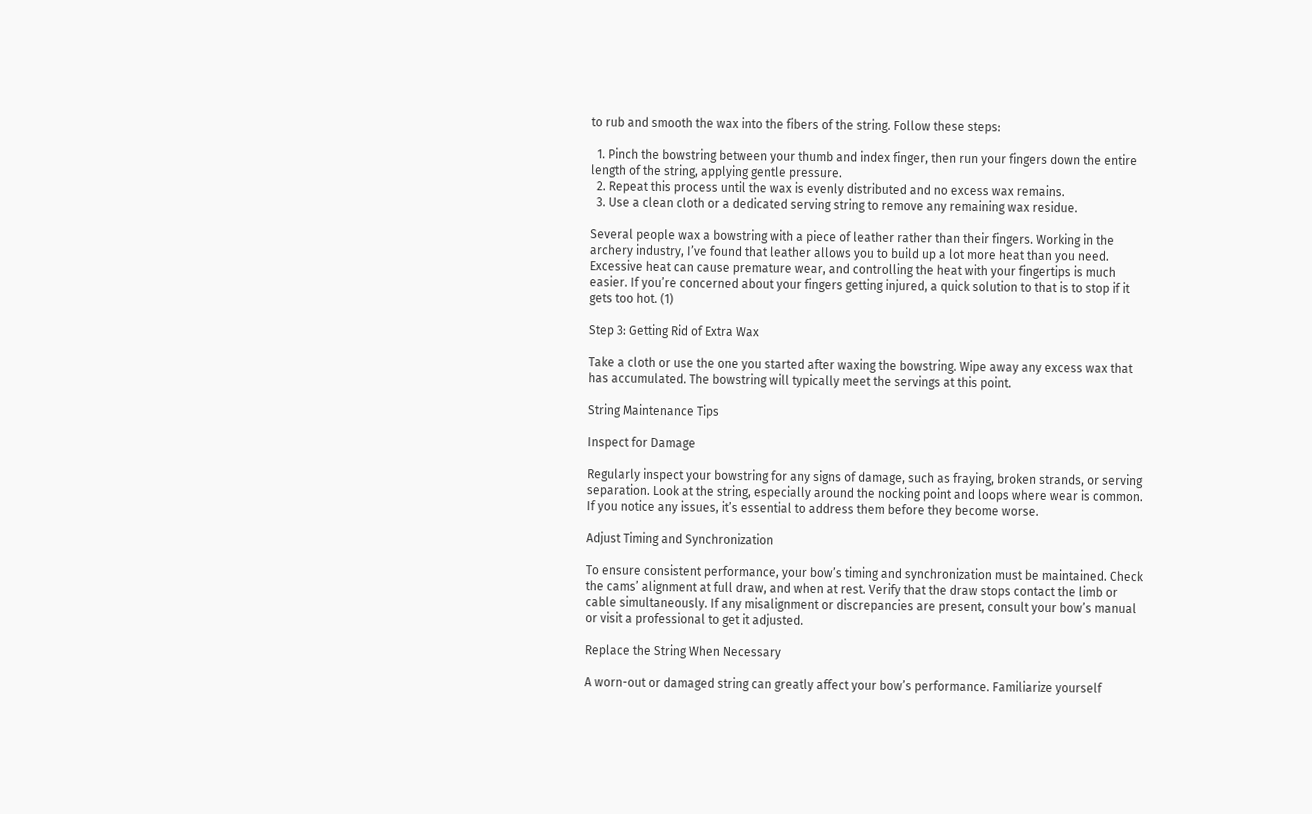to rub and smooth the wax into the fibers of the string. Follow these steps:

  1. Pinch the bowstring between your thumb and index finger, then run your fingers down the entire length of the string, applying gentle pressure.
  2. Repeat this process until the wax is evenly distributed and no excess wax remains.
  3. Use a clean cloth or a dedicated serving string to remove any remaining wax residue.

Several people wax a bowstring with a piece of leather rather than their fingers. Working in the archery industry, I’ve found that leather allows you to build up a lot more heat than you need. Excessive heat can cause premature wear, and controlling the heat with your fingertips is much easier. If you’re concerned about your fingers getting injured, a quick solution to that is to stop if it gets too hot. (1)

Step 3: Getting Rid of Extra Wax

Take a cloth or use the one you started after waxing the bowstring. Wipe away any excess wax that has accumulated. The bowstring will typically meet the servings at this point.

String Maintenance Tips

Inspect for Damage

Regularly inspect your bowstring for any signs of damage, such as fraying, broken strands, or serving separation. Look at the string, especially around the nocking point and loops where wear is common. If you notice any issues, it’s essential to address them before they become worse.

Adjust Timing and Synchronization

To ensure consistent performance, your bow’s timing and synchronization must be maintained. Check the cams’ alignment at full draw, and when at rest. Verify that the draw stops contact the limb or cable simultaneously. If any misalignment or discrepancies are present, consult your bow’s manual or visit a professional to get it adjusted.

Replace the String When Necessary

A worn-out or damaged string can greatly affect your bow’s performance. Familiarize yourself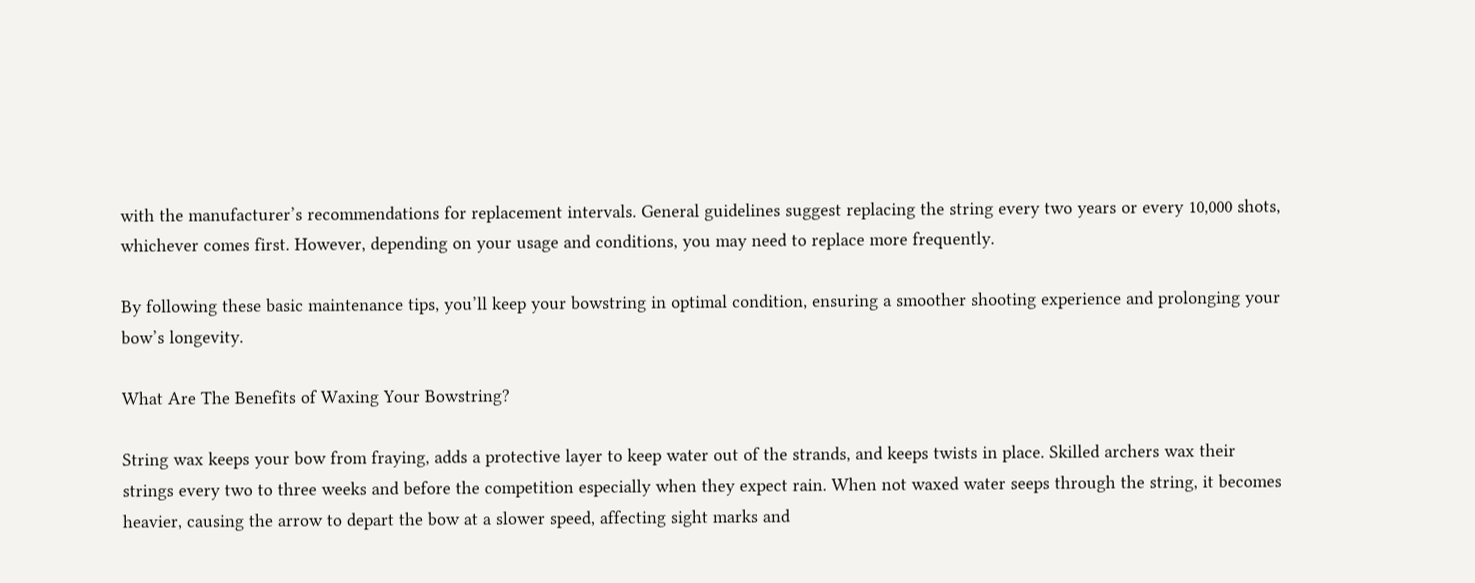with the manufacturer’s recommendations for replacement intervals. General guidelines suggest replacing the string every two years or every 10,000 shots, whichever comes first. However, depending on your usage and conditions, you may need to replace more frequently.

By following these basic maintenance tips, you’ll keep your bowstring in optimal condition, ensuring a smoother shooting experience and prolonging your bow’s longevity.

What Are The Benefits of Waxing Your Bowstring?

String wax keeps your bow from fraying, adds a protective layer to keep water out of the strands, and keeps twists in place. Skilled archers wax their strings every two to three weeks and before the competition especially when they expect rain. When not waxed water seeps through the string, it becomes heavier, causing the arrow to depart the bow at a slower speed, affecting sight marks and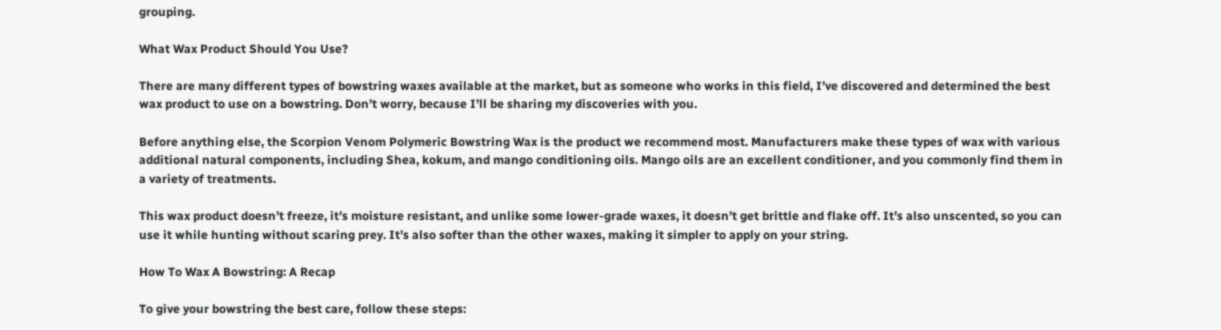grouping.

What Wax Product Should You Use?

There are many different types of bowstring waxes available at the market, but as someone who works in this field, I’ve discovered and determined the best wax product to use on a bowstring. Don’t worry, because I’ll be sharing my discoveries with you.

Before anything else, the Scorpion Venom Polymeric Bowstring Wax is the product we recommend most. Manufacturers make these types of wax with various additional natural components, including Shea, kokum, and mango conditioning oils. Mango oils are an excellent conditioner, and you commonly find them in a variety of treatments.

This wax product doesn’t freeze, it’s moisture resistant, and unlike some lower-grade waxes, it doesn’t get brittle and flake off. It’s also unscented, so you can use it while hunting without scaring prey. It’s also softer than the other waxes, making it simpler to apply on your string.

How To Wax A Bowstring: A Recap

To give your bowstring the best care, follow these steps: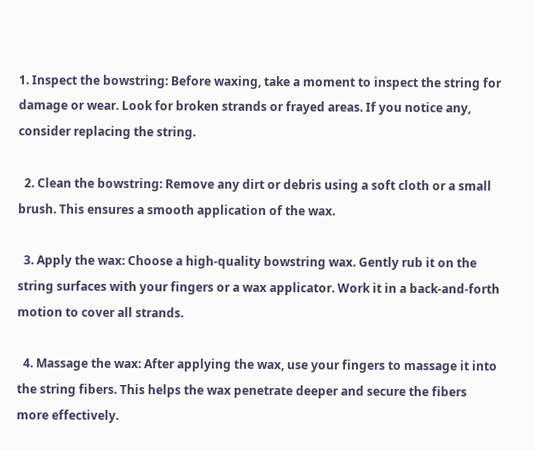1. Inspect the bowstring: Before waxing, take a moment to inspect the string for damage or wear. Look for broken strands or frayed areas. If you notice any, consider replacing the string.

  2. Clean the bowstring: Remove any dirt or debris using a soft cloth or a small brush. This ensures a smooth application of the wax.

  3. Apply the wax: Choose a high-quality bowstring wax. Gently rub it on the string surfaces with your fingers or a wax applicator. Work it in a back-and-forth motion to cover all strands.

  4. Massage the wax: After applying the wax, use your fingers to massage it into the string fibers. This helps the wax penetrate deeper and secure the fibers more effectively.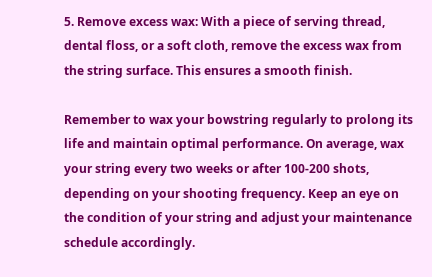5. Remove excess wax: With a piece of serving thread, dental floss, or a soft cloth, remove the excess wax from the string surface. This ensures a smooth finish.

Remember to wax your bowstring regularly to prolong its life and maintain optimal performance. On average, wax your string every two weeks or after 100-200 shots, depending on your shooting frequency. Keep an eye on the condition of your string and adjust your maintenance schedule accordingly.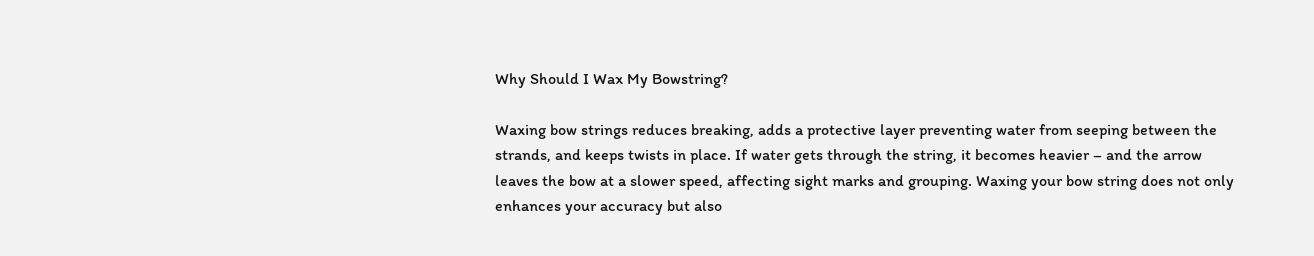Why Should I Wax My Bowstring?

Waxing bow strings reduces breaking, adds a protective layer preventing water from seeping between the strands, and keeps twists in place. If water gets through the string, it becomes heavier – and the arrow leaves the bow at a slower speed, affecting sight marks and grouping. Waxing your bow string does not only enhances your accuracy but also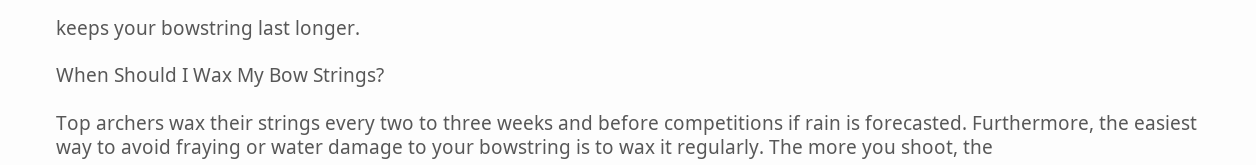keeps your bowstring last longer.

When Should I Wax My Bow Strings?

Top archers wax their strings every two to three weeks and before competitions if rain is forecasted. Furthermore, the easiest way to avoid fraying or water damage to your bowstring is to wax it regularly. The more you shoot, the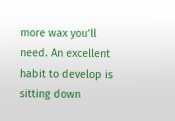more wax you’ll need. An excellent habit to develop is sitting down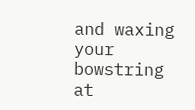and waxing your bowstring at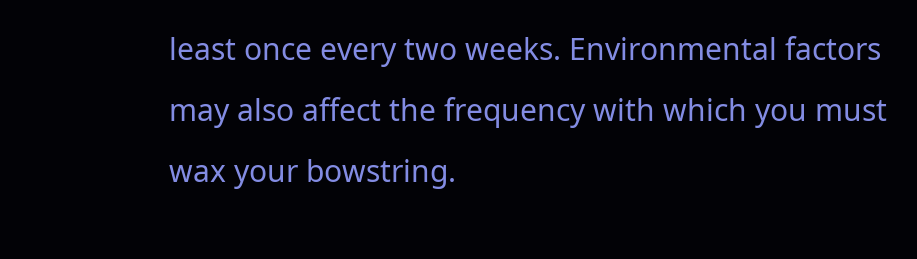least once every two weeks. Environmental factors may also affect the frequency with which you must wax your bowstring.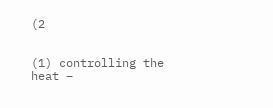(2


(1) controlling the heat –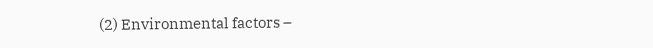(2) Environmental factors –